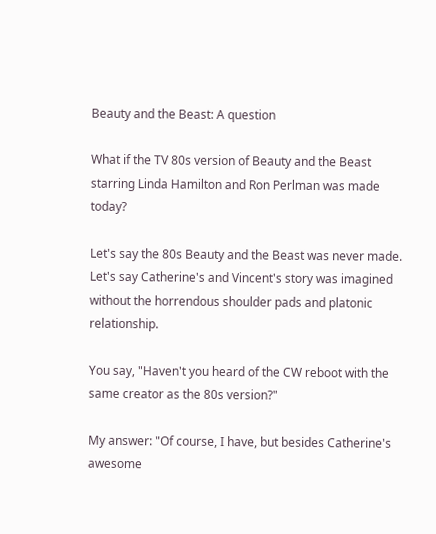Beauty and the Beast: A question

What if the TV 80s version of Beauty and the Beast starring Linda Hamilton and Ron Perlman was made today?

Let's say the 80s Beauty and the Beast was never made. Let's say Catherine's and Vincent's story was imagined without the horrendous shoulder pads and platonic relationship.

You say, "Haven't you heard of the CW reboot with the same creator as the 80s version?"

My answer: "Of course, I have, but besides Catherine's awesome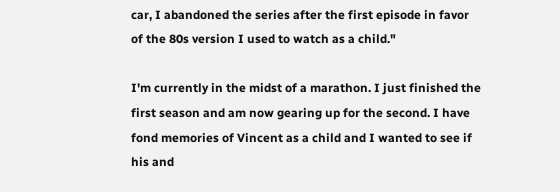car, I abandoned the series after the first episode in favor of the 80s version I used to watch as a child."

I'm currently in the midst of a marathon. I just finished the first season and am now gearing up for the second. I have fond memories of Vincent as a child and I wanted to see if his and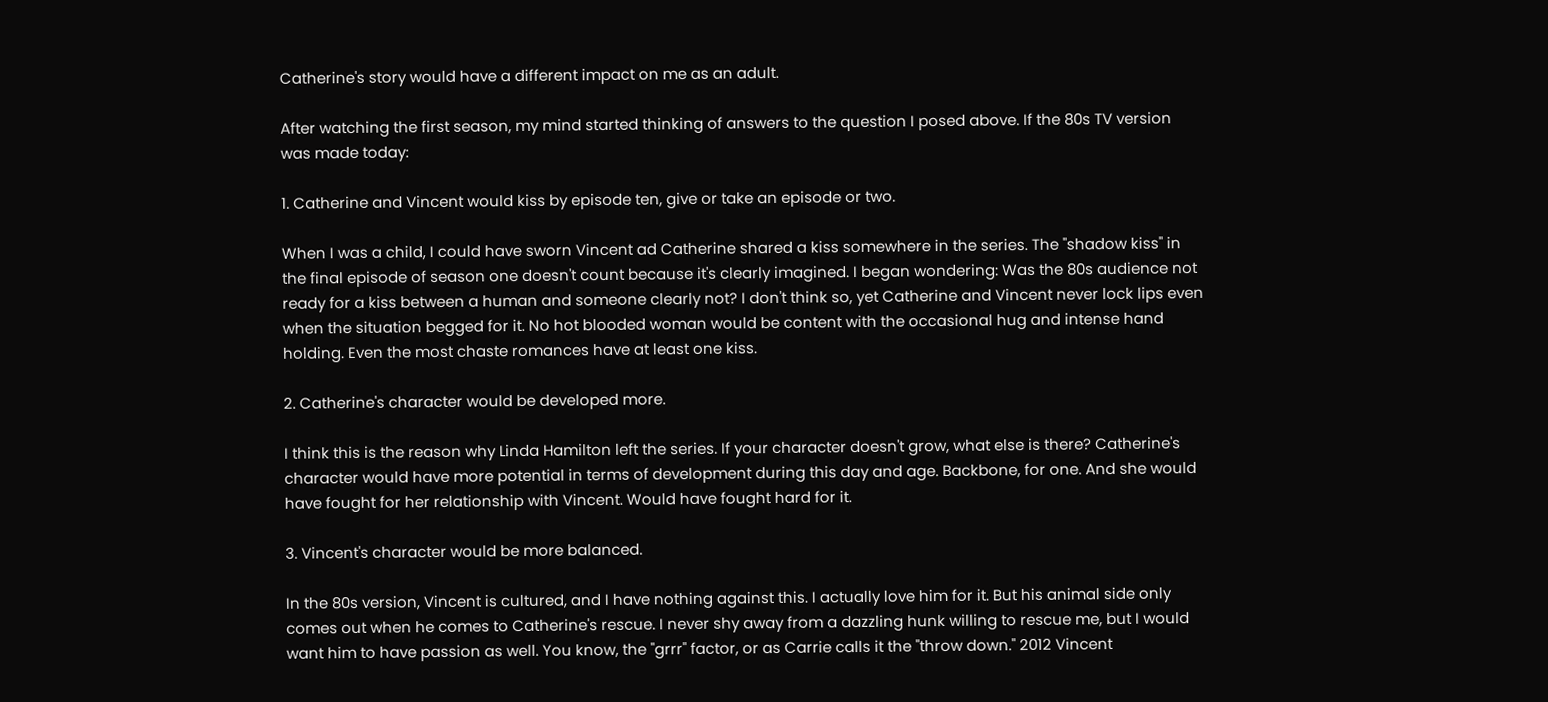Catherine's story would have a different impact on me as an adult.

After watching the first season, my mind started thinking of answers to the question I posed above. If the 80s TV version was made today:

1. Catherine and Vincent would kiss by episode ten, give or take an episode or two.

When I was a child, I could have sworn Vincent ad Catherine shared a kiss somewhere in the series. The "shadow kiss" in the final episode of season one doesn't count because it's clearly imagined. I began wondering: Was the 80s audience not ready for a kiss between a human and someone clearly not? I don't think so, yet Catherine and Vincent never lock lips even when the situation begged for it. No hot blooded woman would be content with the occasional hug and intense hand holding. Even the most chaste romances have at least one kiss.

2. Catherine's character would be developed more.

I think this is the reason why Linda Hamilton left the series. If your character doesn't grow, what else is there? Catherine's character would have more potential in terms of development during this day and age. Backbone, for one. And she would have fought for her relationship with Vincent. Would have fought hard for it.

3. Vincent's character would be more balanced.

In the 80s version, Vincent is cultured, and I have nothing against this. I actually love him for it. But his animal side only comes out when he comes to Catherine's rescue. I never shy away from a dazzling hunk willing to rescue me, but I would want him to have passion as well. You know, the "grrr" factor, or as Carrie calls it the "throw down." 2012 Vincent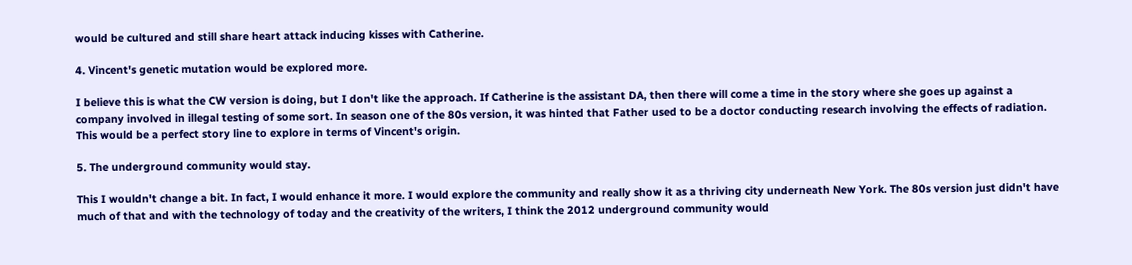would be cultured and still share heart attack inducing kisses with Catherine.

4. Vincent's genetic mutation would be explored more.

I believe this is what the CW version is doing, but I don't like the approach. If Catherine is the assistant DA, then there will come a time in the story where she goes up against a company involved in illegal testing of some sort. In season one of the 80s version, it was hinted that Father used to be a doctor conducting research involving the effects of radiation. This would be a perfect story line to explore in terms of Vincent's origin.

5. The underground community would stay.

This I wouldn't change a bit. In fact, I would enhance it more. I would explore the community and really show it as a thriving city underneath New York. The 80s version just didn't have much of that and with the technology of today and the creativity of the writers, I think the 2012 underground community would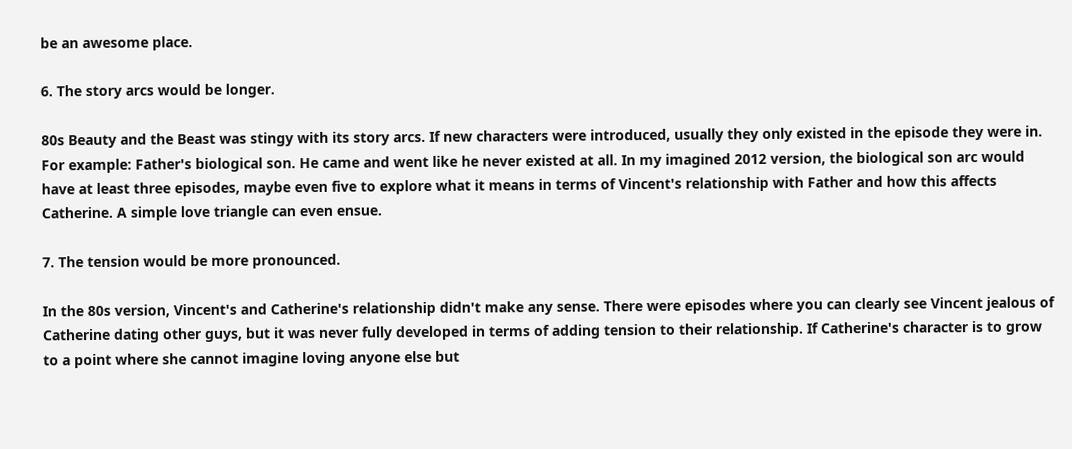be an awesome place.

6. The story arcs would be longer.

80s Beauty and the Beast was stingy with its story arcs. If new characters were introduced, usually they only existed in the episode they were in. For example: Father's biological son. He came and went like he never existed at all. In my imagined 2012 version, the biological son arc would have at least three episodes, maybe even five to explore what it means in terms of Vincent's relationship with Father and how this affects Catherine. A simple love triangle can even ensue.

7. The tension would be more pronounced.

In the 80s version, Vincent's and Catherine's relationship didn't make any sense. There were episodes where you can clearly see Vincent jealous of Catherine dating other guys, but it was never fully developed in terms of adding tension to their relationship. If Catherine's character is to grow to a point where she cannot imagine loving anyone else but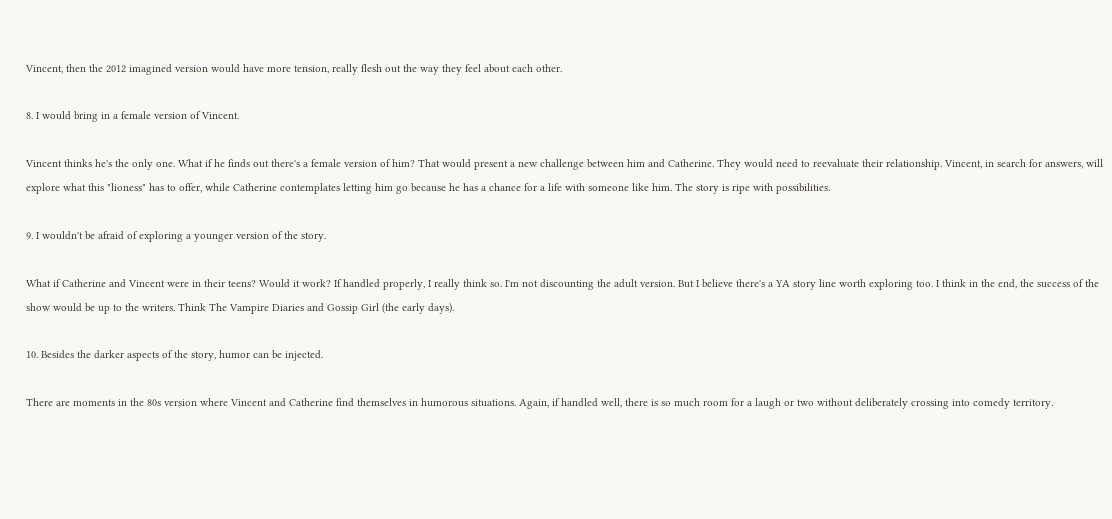Vincent, then the 2012 imagined version would have more tension, really flesh out the way they feel about each other.

8. I would bring in a female version of Vincent.

Vincent thinks he's the only one. What if he finds out there's a female version of him? That would present a new challenge between him and Catherine. They would need to reevaluate their relationship. Vincent, in search for answers, will explore what this "lioness" has to offer, while Catherine contemplates letting him go because he has a chance for a life with someone like him. The story is ripe with possibilities.

9. I wouldn't be afraid of exploring a younger version of the story.

What if Catherine and Vincent were in their teens? Would it work? If handled properly, I really think so. I'm not discounting the adult version. But I believe there's a YA story line worth exploring too. I think in the end, the success of the show would be up to the writers. Think The Vampire Diaries and Gossip Girl (the early days).

10. Besides the darker aspects of the story, humor can be injected.

There are moments in the 80s version where Vincent and Catherine find themselves in humorous situations. Again, if handled well, there is so much room for a laugh or two without deliberately crossing into comedy territory.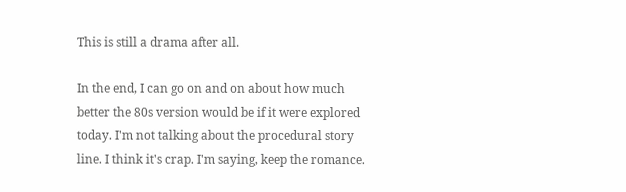This is still a drama after all.

In the end, I can go on and on about how much better the 80s version would be if it were explored today. I'm not talking about the procedural story line. I think it's crap. I'm saying, keep the romance.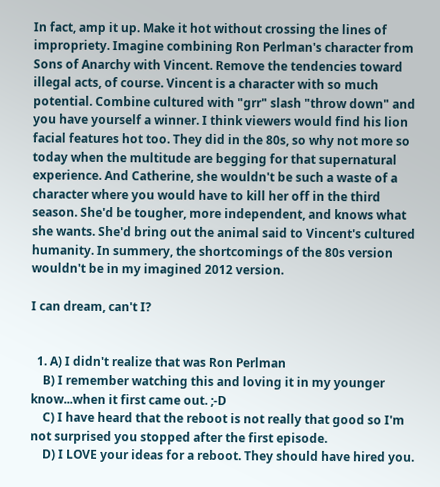In fact, amp it up. Make it hot without crossing the lines of impropriety. Imagine combining Ron Perlman's character from Sons of Anarchy with Vincent. Remove the tendencies toward illegal acts, of course. Vincent is a character with so much potential. Combine cultured with "grr" slash "throw down" and you have yourself a winner. I think viewers would find his lion facial features hot too. They did in the 80s, so why not more so today when the multitude are begging for that supernatural experience. And Catherine, she wouldn't be such a waste of a character where you would have to kill her off in the third season. She'd be tougher, more independent, and knows what she wants. She'd bring out the animal said to Vincent's cultured humanity. In summery, the shortcomings of the 80s version wouldn't be in my imagined 2012 version.

I can dream, can't I?


  1. A) I didn't realize that was Ron Perlman
    B) I remember watching this and loving it in my younger know...when it first came out. ;-D
    C) I have heard that the reboot is not really that good so I'm not surprised you stopped after the first episode.
    D) I LOVE your ideas for a reboot. They should have hired you.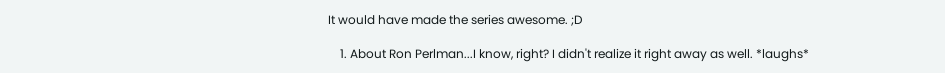It would have made the series awesome. ;D

    1. About Ron Perlman...I know, right? I didn't realize it right away as well. *laughs*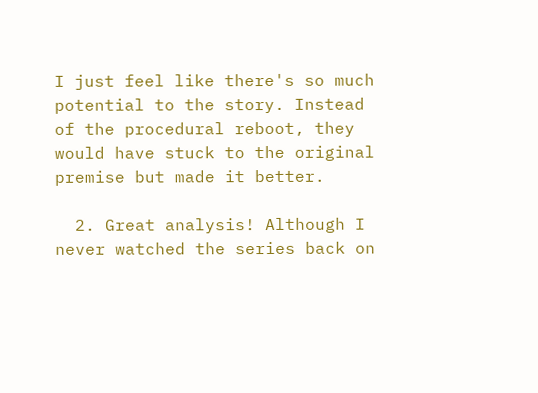I just feel like there's so much potential to the story. Instead of the procedural reboot, they would have stuck to the original premise but made it better.

  2. Great analysis! Although I never watched the series back on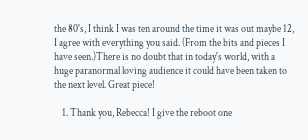the 80's, I think I was ten around the time it was out maybe 12, I agree with everything you said. (From the bits and pieces I have seen.)There is no doubt that in today's world, with a huge paranormal loving audience it could have been taken to the next level. Great piece!

    1. Thank you, Rebecca! I give the reboot one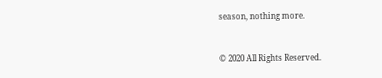season, nothing more.


© 2020 All Rights Reserved.